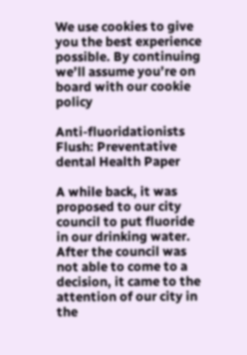We use cookies to give you the best experience possible. By continuing we’ll assume you’re on board with our cookie policy

Anti-fluoridationists Flush: Preventative dental Health Paper

A while back, it was proposed to our city council to put fluoride in our drinking water. After the council was not able to come to a decision, it came to the attention of our city in the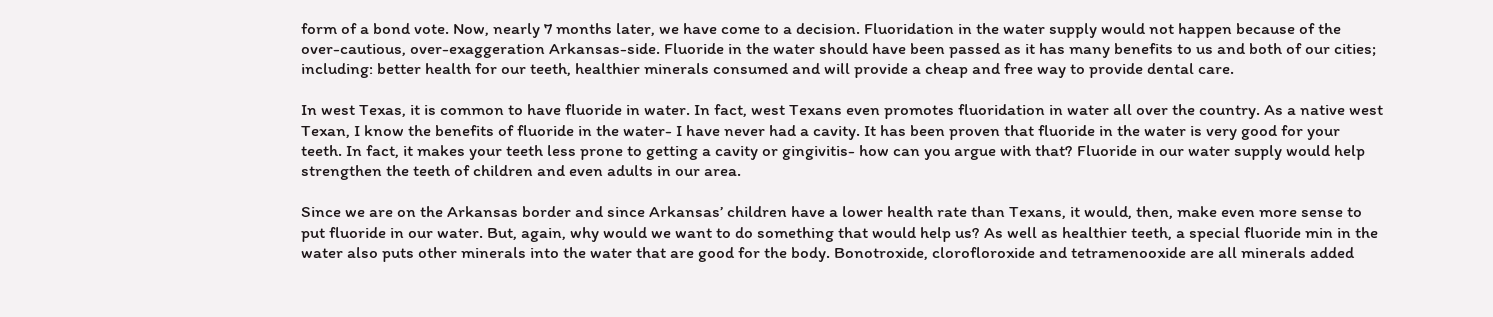form of a bond vote. Now, nearly 7 months later, we have come to a decision. Fluoridation in the water supply would not happen because of the over-cautious, over-exaggeration Arkansas-side. Fluoride in the water should have been passed as it has many benefits to us and both of our cities; including: better health for our teeth, healthier minerals consumed and will provide a cheap and free way to provide dental care.

In west Texas, it is common to have fluoride in water. In fact, west Texans even promotes fluoridation in water all over the country. As a native west Texan, I know the benefits of fluoride in the water- I have never had a cavity. It has been proven that fluoride in the water is very good for your teeth. In fact, it makes your teeth less prone to getting a cavity or gingivitis- how can you argue with that? Fluoride in our water supply would help strengthen the teeth of children and even adults in our area.

Since we are on the Arkansas border and since Arkansas’ children have a lower health rate than Texans, it would, then, make even more sense to put fluoride in our water. But, again, why would we want to do something that would help us? As well as healthier teeth, a special fluoride min in the water also puts other minerals into the water that are good for the body. Bonotroxide, clorofloroxide and tetramenooxide are all minerals added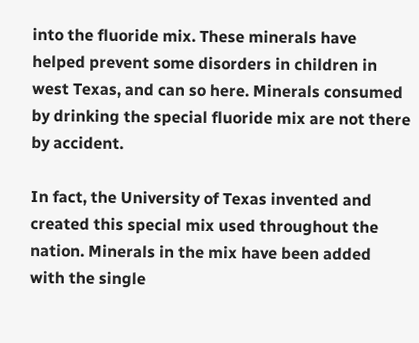into the fluoride mix. These minerals have helped prevent some disorders in children in west Texas, and can so here. Minerals consumed by drinking the special fluoride mix are not there by accident.

In fact, the University of Texas invented and created this special mix used throughout the nation. Minerals in the mix have been added with the single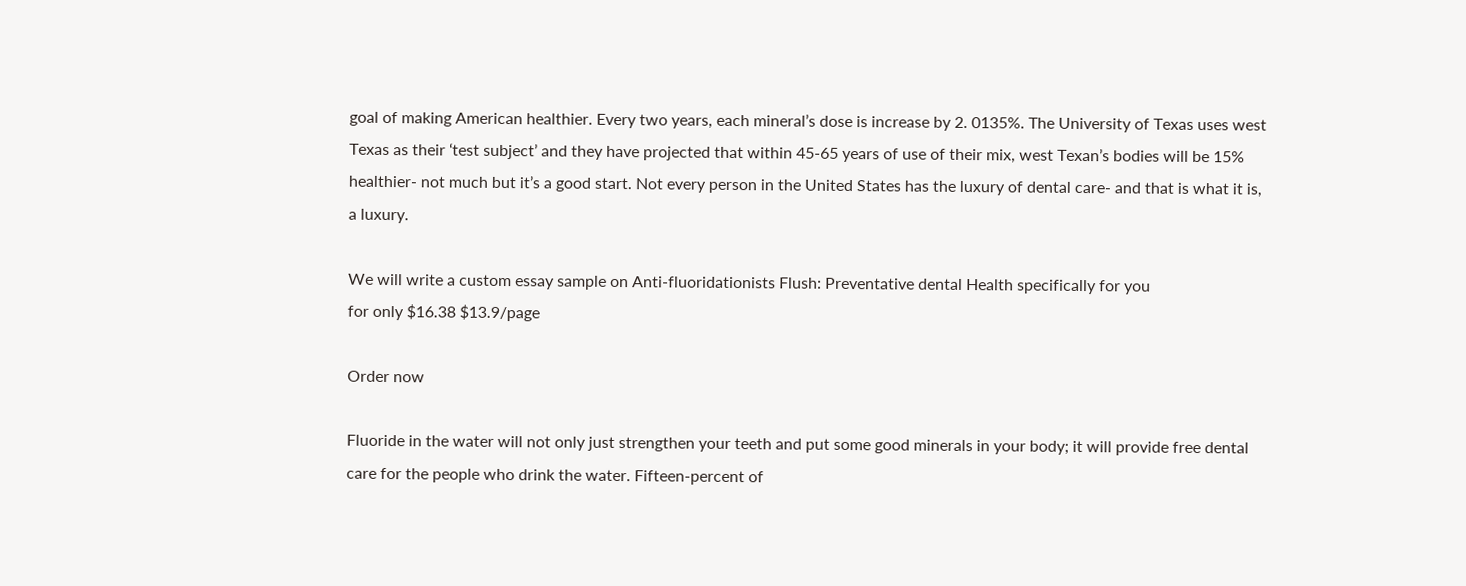goal of making American healthier. Every two years, each mineral’s dose is increase by 2. 0135%. The University of Texas uses west Texas as their ‘test subject’ and they have projected that within 45-65 years of use of their mix, west Texan’s bodies will be 15% healthier- not much but it’s a good start. Not every person in the United States has the luxury of dental care- and that is what it is, a luxury.

We will write a custom essay sample on Anti-fluoridationists Flush: Preventative dental Health specifically for you
for only $16.38 $13.9/page

Order now

Fluoride in the water will not only just strengthen your teeth and put some good minerals in your body; it will provide free dental care for the people who drink the water. Fifteen-percent of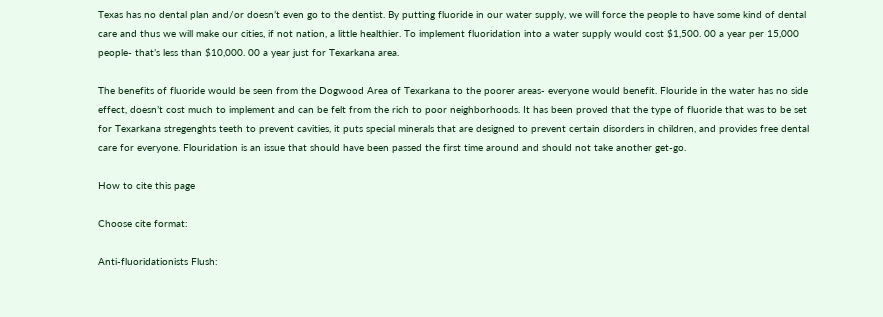Texas has no dental plan and/or doesn’t even go to the dentist. By putting fluoride in our water supply, we will force the people to have some kind of dental care and thus we will make our cities, if not nation, a little healthier. To implement fluoridation into a water supply would cost $1,500. 00 a year per 15,000 people- that’s less than $10,000. 00 a year just for Texarkana area.

The benefits of fluoride would be seen from the Dogwood Area of Texarkana to the poorer areas- everyone would benefit. Flouride in the water has no side effect, doesn’t cost much to implement and can be felt from the rich to poor neighborhoods. It has been proved that the type of fluoride that was to be set for Texarkana stregenghts teeth to prevent cavities, it puts special minerals that are designed to prevent certain disorders in children, and provides free dental care for everyone. Flouridation is an issue that should have been passed the first time around and should not take another get-go.

How to cite this page

Choose cite format:

Anti-fluoridationists Flush: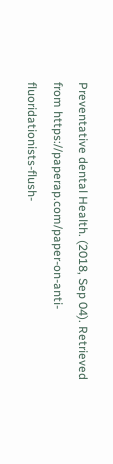Preventative dental Health. (2018, Sep 04). Retrieved from https://paperap.com/paper-on-anti-fluoridationists-flush-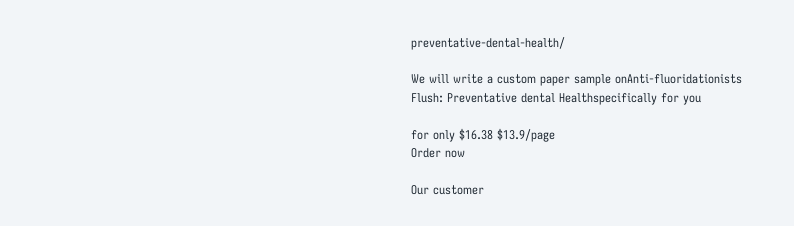preventative-dental-health/

We will write a custom paper sample onAnti-fluoridationists Flush: Preventative dental Healthspecifically for you

for only $16.38 $13.9/page
Order now

Our customer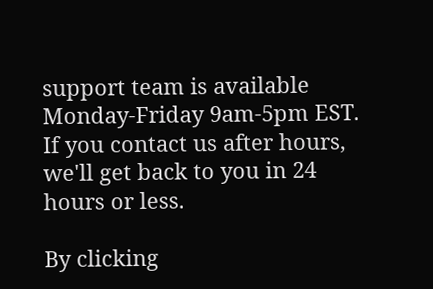support team is available Monday-Friday 9am-5pm EST. If you contact us after hours, we'll get back to you in 24 hours or less.

By clicking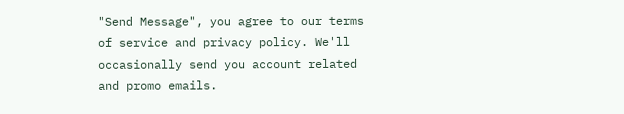"Send Message", you agree to our terms of service and privacy policy. We'll occasionally send you account related and promo emails.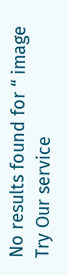No results found for “ image
Try Our service